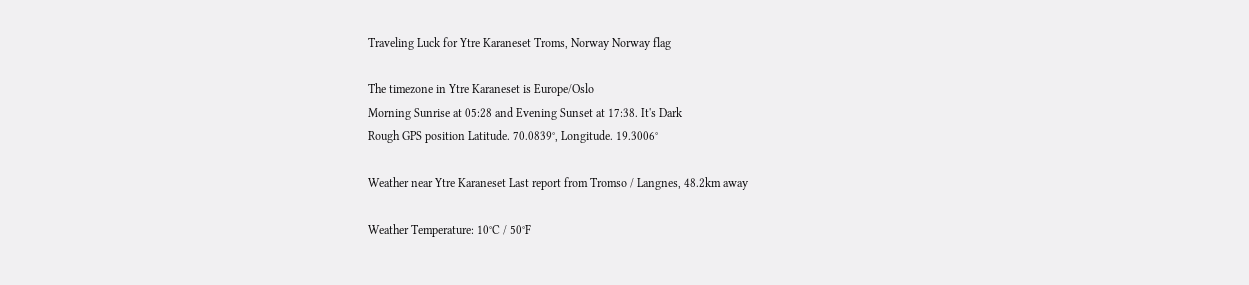Traveling Luck for Ytre Karaneset Troms, Norway Norway flag

The timezone in Ytre Karaneset is Europe/Oslo
Morning Sunrise at 05:28 and Evening Sunset at 17:38. It's Dark
Rough GPS position Latitude. 70.0839°, Longitude. 19.3006°

Weather near Ytre Karaneset Last report from Tromso / Langnes, 48.2km away

Weather Temperature: 10°C / 50°F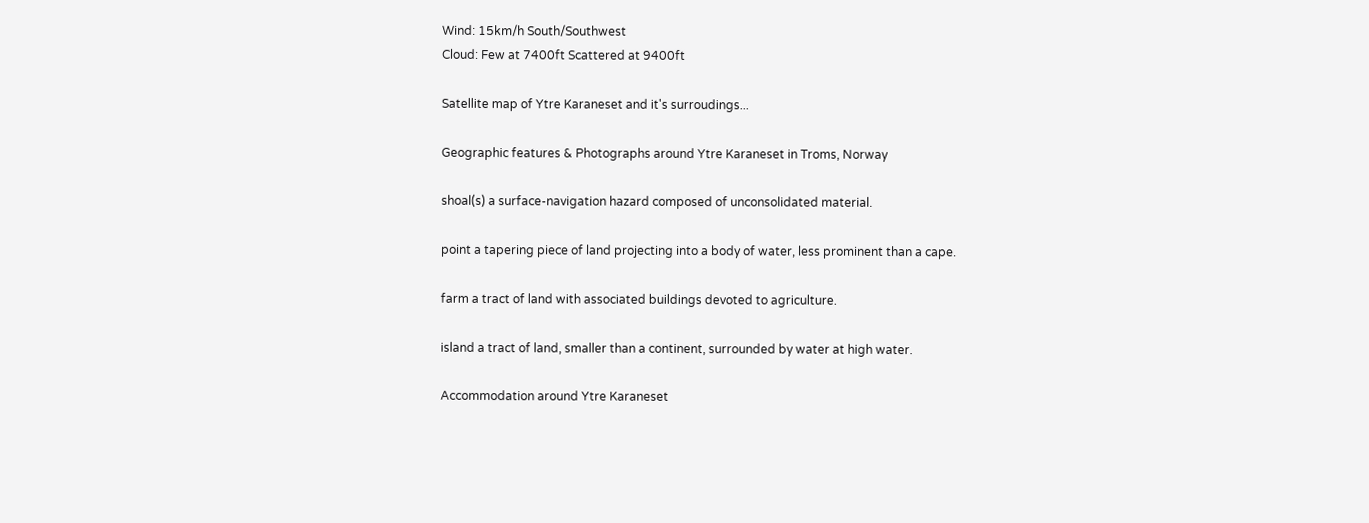Wind: 15km/h South/Southwest
Cloud: Few at 7400ft Scattered at 9400ft

Satellite map of Ytre Karaneset and it's surroudings...

Geographic features & Photographs around Ytre Karaneset in Troms, Norway

shoal(s) a surface-navigation hazard composed of unconsolidated material.

point a tapering piece of land projecting into a body of water, less prominent than a cape.

farm a tract of land with associated buildings devoted to agriculture.

island a tract of land, smaller than a continent, surrounded by water at high water.

Accommodation around Ytre Karaneset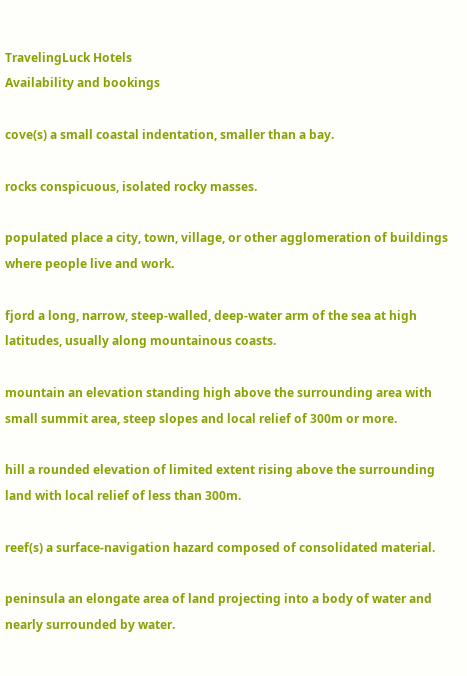TravelingLuck Hotels
Availability and bookings

cove(s) a small coastal indentation, smaller than a bay.

rocks conspicuous, isolated rocky masses.

populated place a city, town, village, or other agglomeration of buildings where people live and work.

fjord a long, narrow, steep-walled, deep-water arm of the sea at high latitudes, usually along mountainous coasts.

mountain an elevation standing high above the surrounding area with small summit area, steep slopes and local relief of 300m or more.

hill a rounded elevation of limited extent rising above the surrounding land with local relief of less than 300m.

reef(s) a surface-navigation hazard composed of consolidated material.

peninsula an elongate area of land projecting into a body of water and nearly surrounded by water.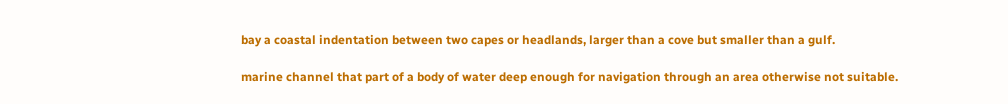bay a coastal indentation between two capes or headlands, larger than a cove but smaller than a gulf.

marine channel that part of a body of water deep enough for navigation through an area otherwise not suitable.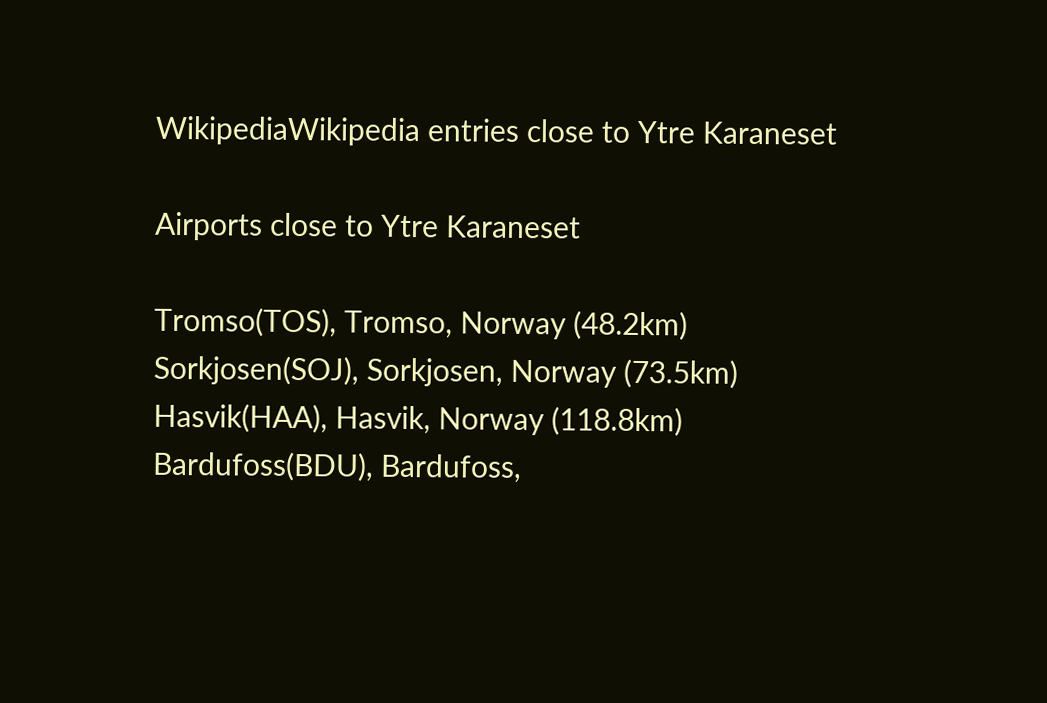WikipediaWikipedia entries close to Ytre Karaneset

Airports close to Ytre Karaneset

Tromso(TOS), Tromso, Norway (48.2km)
Sorkjosen(SOJ), Sorkjosen, Norway (73.5km)
Hasvik(HAA), Hasvik, Norway (118.8km)
Bardufoss(BDU), Bardufoss,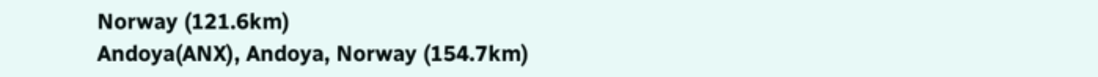Norway (121.6km)
Andoya(ANX), Andoya, Norway (154.7km)